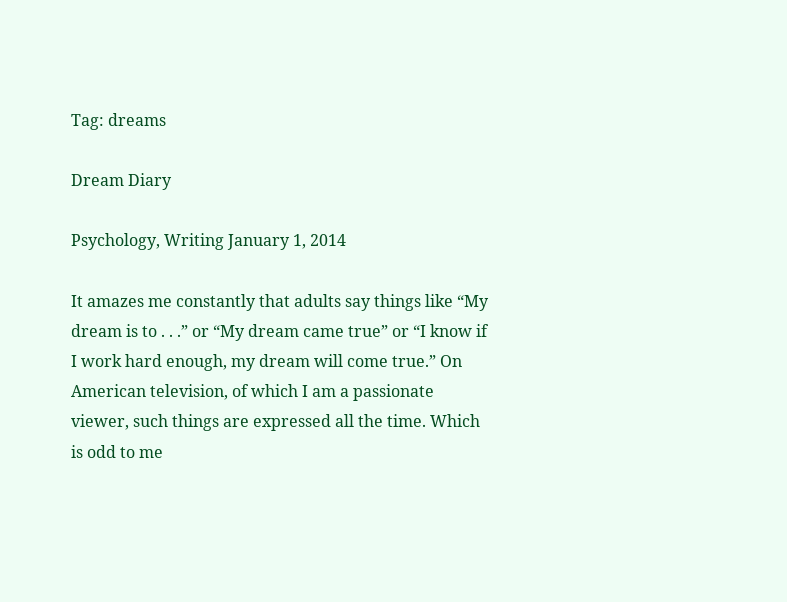Tag: dreams

Dream Diary

Psychology, Writing January 1, 2014

It amazes me constantly that adults say things like “My dream is to . . .” or “My dream came true” or “I know if I work hard enough, my dream will come true.” On American television, of which I am a passionate viewer, such things are expressed all the time. Which is odd to me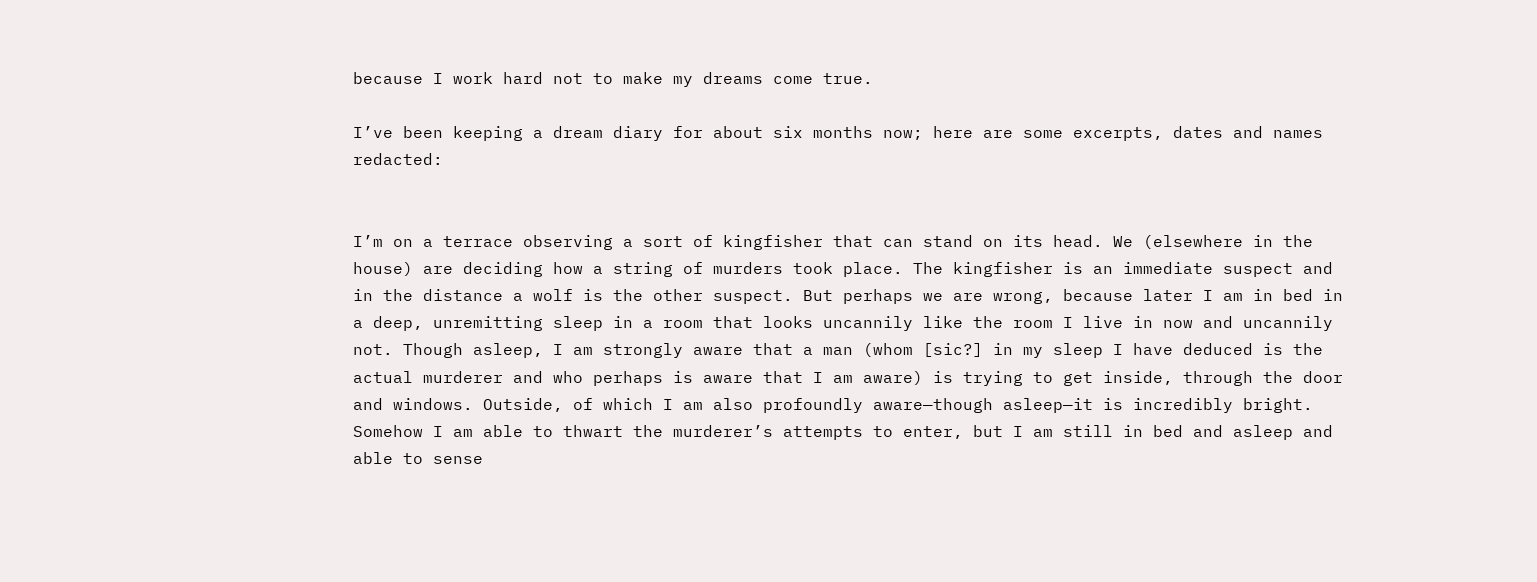because I work hard not to make my dreams come true.

I’ve been keeping a dream diary for about six months now; here are some excerpts, dates and names redacted:


I’m on a terrace observing a sort of kingfisher that can stand on its head. We (elsewhere in the house) are deciding how a string of murders took place. The kingfisher is an immediate suspect and in the distance a wolf is the other suspect. But perhaps we are wrong, because later I am in bed in a deep, unremitting sleep in a room that looks uncannily like the room I live in now and uncannily not. Though asleep, I am strongly aware that a man (whom [sic?] in my sleep I have deduced is the actual murderer and who perhaps is aware that I am aware) is trying to get inside, through the door and windows. Outside, of which I am also profoundly aware—though asleep—it is incredibly bright. Somehow I am able to thwart the murderer’s attempts to enter, but I am still in bed and asleep and able to sense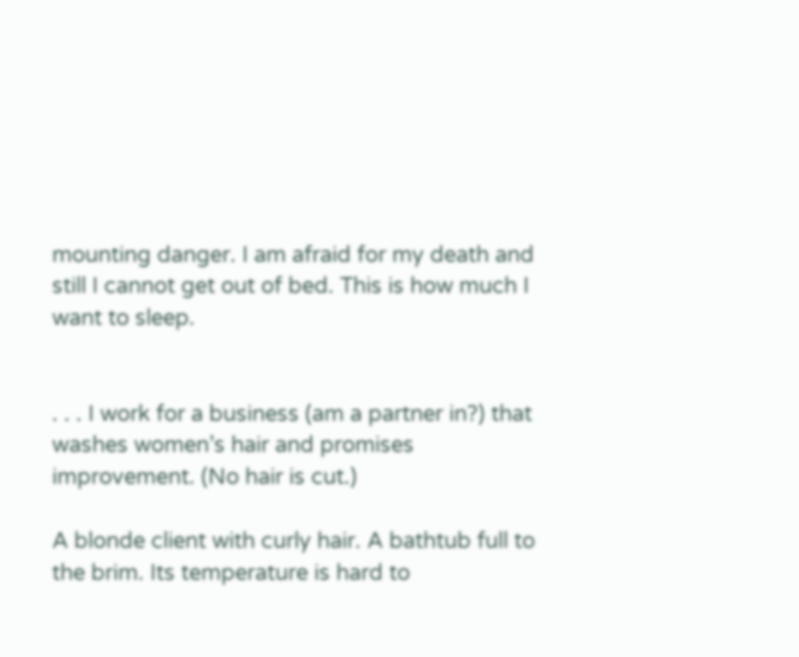mounting danger. I am afraid for my death and still I cannot get out of bed. This is how much I want to sleep.


. . . I work for a business (am a partner in?) that washes women’s hair and promises improvement. (No hair is cut.)

A blonde client with curly hair. A bathtub full to the brim. Its temperature is hard to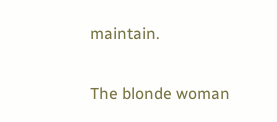maintain.

The blonde woman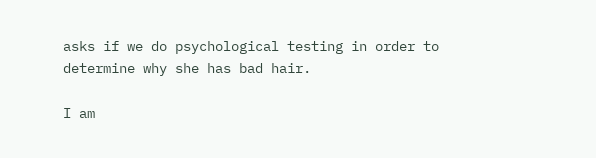asks if we do psychological testing in order to determine why she has bad hair.

I am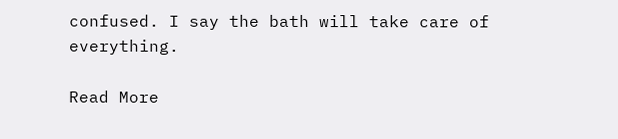confused. I say the bath will take care of everything.

Read More